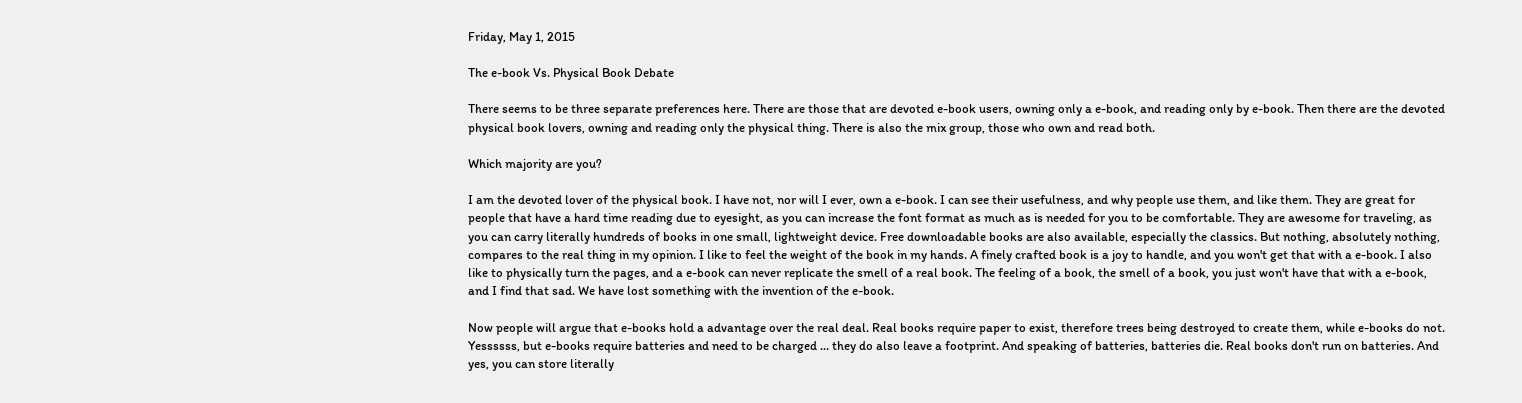Friday, May 1, 2015

The e-book Vs. Physical Book Debate

There seems to be three separate preferences here. There are those that are devoted e-book users, owning only a e-book, and reading only by e-book. Then there are the devoted physical book lovers, owning and reading only the physical thing. There is also the mix group, those who own and read both.

Which majority are you?

I am the devoted lover of the physical book. I have not, nor will I ever, own a e-book. I can see their usefulness, and why people use them, and like them. They are great for people that have a hard time reading due to eyesight, as you can increase the font format as much as is needed for you to be comfortable. They are awesome for traveling, as you can carry literally hundreds of books in one small, lightweight device. Free downloadable books are also available, especially the classics. But nothing, absolutely nothing, compares to the real thing in my opinion. I like to feel the weight of the book in my hands. A finely crafted book is a joy to handle, and you won't get that with a e-book. I also like to physically turn the pages, and a e-book can never replicate the smell of a real book. The feeling of a book, the smell of a book, you just won't have that with a e-book, and I find that sad. We have lost something with the invention of the e-book.

Now people will argue that e-books hold a advantage over the real deal. Real books require paper to exist, therefore trees being destroyed to create them, while e-books do not. Yessssss, but e-books require batteries and need to be charged ... they do also leave a footprint. And speaking of batteries, batteries die. Real books don't run on batteries. And yes, you can store literally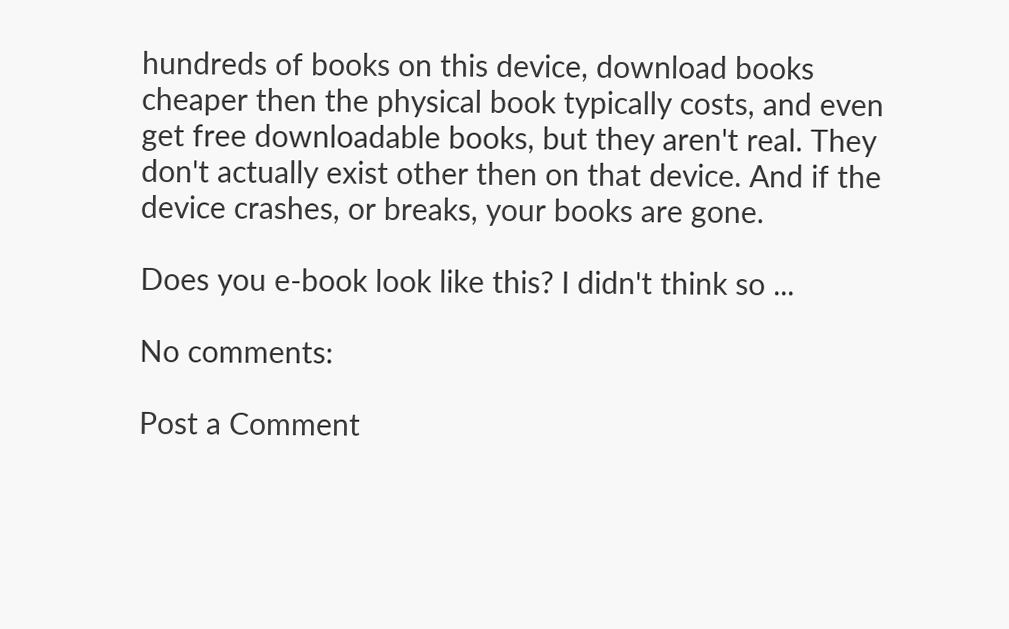hundreds of books on this device, download books cheaper then the physical book typically costs, and even get free downloadable books, but they aren't real. They don't actually exist other then on that device. And if the device crashes, or breaks, your books are gone.

Does you e-book look like this? I didn't think so ...

No comments:

Post a Comment